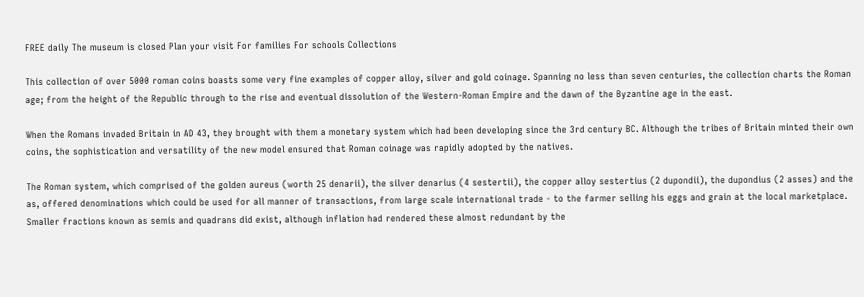FREE daily The museum is closed Plan your visit For families For schools Collections

This collection of over 5000 roman coins boasts some very fine examples of copper alloy, silver and gold coinage. Spanning no less than seven centuries, the collection charts the Roman age; from the height of the Republic through to the rise and eventual dissolution of the Western-Roman Empire and the dawn of the Byzantine age in the east.

When the Romans invaded Britain in AD 43, they brought with them a monetary system which had been developing since the 3rd century BC. Although the tribes of Britain minted their own coins, the sophistication and versatility of the new model ensured that Roman coinage was rapidly adopted by the natives.

The Roman system, which comprised of the golden aureus (worth 25 denarii), the silver denarius (4 sestertii), the copper alloy sestertius (2 dupondii), the dupondius (2 asses) and the as, offered denominations which could be used for all manner of transactions, from large scale international trade - to the farmer selling his eggs and grain at the local marketplace. Smaller fractions known as semis and quadrans did exist, although inflation had rendered these almost redundant by the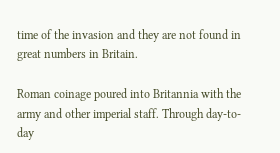time of the invasion and they are not found in great numbers in Britain.

Roman coinage poured into Britannia with the army and other imperial staff. Through day-to-day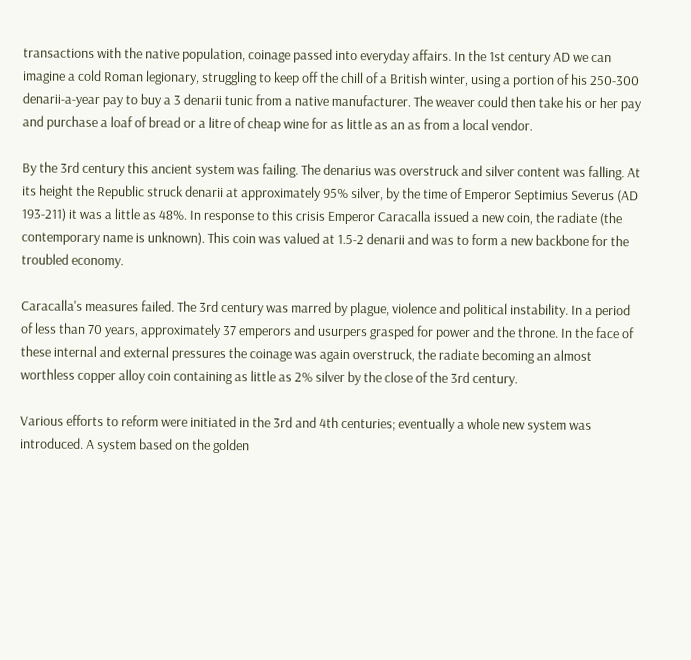transactions with the native population, coinage passed into everyday affairs. In the 1st century AD we can imagine a cold Roman legionary, struggling to keep off the chill of a British winter, using a portion of his 250-300 denarii-a-year pay to buy a 3 denarii tunic from a native manufacturer. The weaver could then take his or her pay and purchase a loaf of bread or a litre of cheap wine for as little as an as from a local vendor.

By the 3rd century this ancient system was failing. The denarius was overstruck and silver content was falling. At its height the Republic struck denarii at approximately 95% silver, by the time of Emperor Septimius Severus (AD 193-211) it was a little as 48%. In response to this crisis Emperor Caracalla issued a new coin, the radiate (the contemporary name is unknown). This coin was valued at 1.5-2 denarii and was to form a new backbone for the troubled economy.

Caracalla's measures failed. The 3rd century was marred by plague, violence and political instability. In a period of less than 70 years, approximately 37 emperors and usurpers grasped for power and the throne. In the face of these internal and external pressures the coinage was again overstruck, the radiate becoming an almost worthless copper alloy coin containing as little as 2% silver by the close of the 3rd century.

Various efforts to reform were initiated in the 3rd and 4th centuries; eventually a whole new system was introduced. A system based on the golden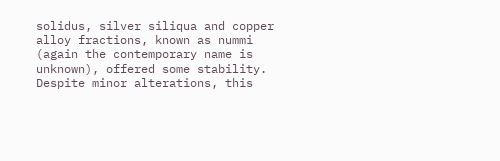solidus, silver siliqua and copper alloy fractions, known as nummi (again the contemporary name is unknown), offered some stability. Despite minor alterations, this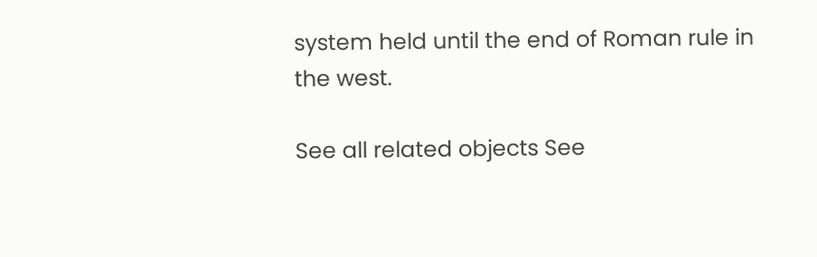system held until the end of Roman rule in the west.

See all related objects See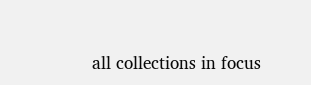all collections in focus